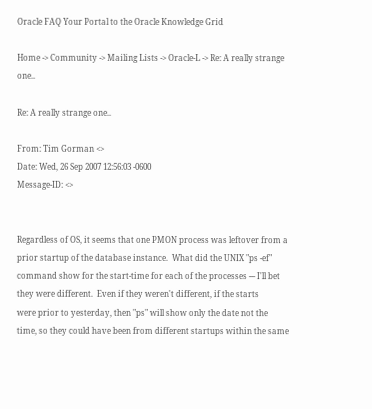Oracle FAQ Your Portal to the Oracle Knowledge Grid

Home -> Community -> Mailing Lists -> Oracle-L -> Re: A really strange one..

Re: A really strange one..

From: Tim Gorman <>
Date: Wed, 26 Sep 2007 12:56:03 -0600
Message-ID: <>


Regardless of OS, it seems that one PMON process was leftover from a
prior startup of the database instance.  What did the UNIX "ps -ef"
command show for the start-time for each of the processes --- I'll bet
they were different.  Even if they weren't different, if the starts
were prior to yesterday, then "ps" will show only the date not the
time, so they could have been from different startups within the same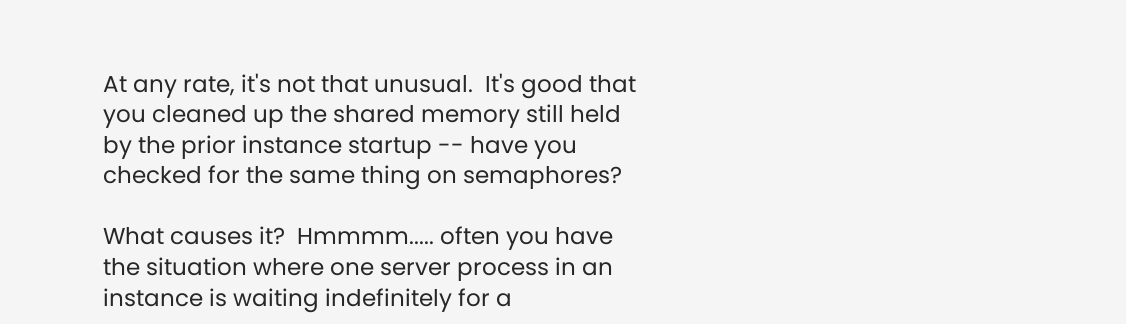At any rate, it's not that unusual.  It's good that you cleaned up the shared memory still held by the prior instance startup -- have you checked for the same thing on semaphores?

What causes it?  Hmmmm..... often you have the situation where one server process in an instance is waiting indefinitely for a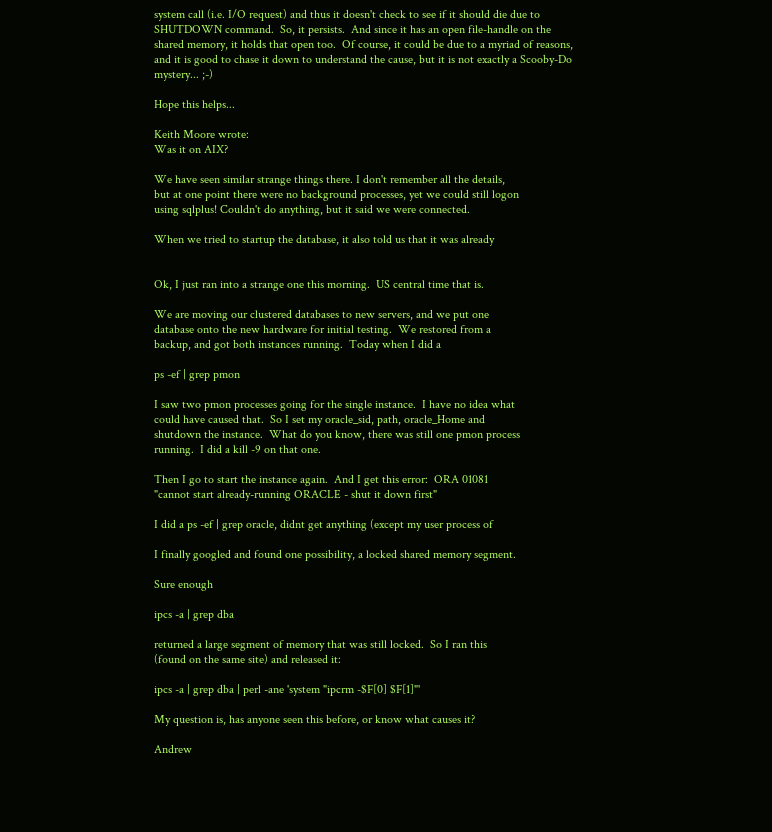system call (i.e. I/O request) and thus it doesn't check to see if it should die due to SHUTDOWN command.  So, it persists.  And since it has an open file-handle on the shared memory, it holds that open too.  Of course, it could be due to a myriad of reasons, and it is good to chase it down to understand the cause, but it is not exactly a Scooby-Do mystery... ;-)

Hope this helps...

Keith Moore wrote:
Was it on AIX?

We have seen similar strange things there. I don't remember all the details,
but at one point there were no background processes, yet we could still logon
using sqlplus! Couldn't do anything, but it said we were connected.

When we tried to startup the database, it also told us that it was already


Ok, I just ran into a strange one this morning.  US central time that is.

We are moving our clustered databases to new servers, and we put one
database onto the new hardware for initial testing.  We restored from a
backup, and got both instances running.  Today when I did a

ps -ef | grep pmon

I saw two pmon processes going for the single instance.  I have no idea what
could have caused that.  So I set my oracle_sid, path, oracle_Home and
shutdown the instance.  What do you know, there was still one pmon process
running.  I did a kill -9 on that one.

Then I go to start the instance again.  And I get this error:  ORA 01081
"cannot start already-running ORACLE - shut it down first"

I did a ps -ef | grep oracle, didnt get anything (except my user process of

I finally googled and found one possibility, a locked shared memory segment.

Sure enough

ipcs -a | grep dba

returned a large segment of memory that was still locked.  So I ran this
(found on the same site) and released it:

ipcs -a | grep dba | perl -ane 'system "ipcrm -$F[0] $F[1]"'

My question is, has anyone seen this before, or know what causes it?

Andrew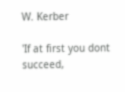W. Kerber

'If at first you dont succeed,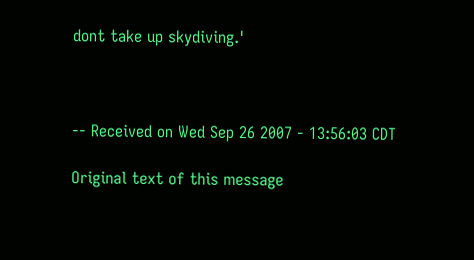dont take up skydiving.'



-- Received on Wed Sep 26 2007 - 13:56:03 CDT

Original text of this message